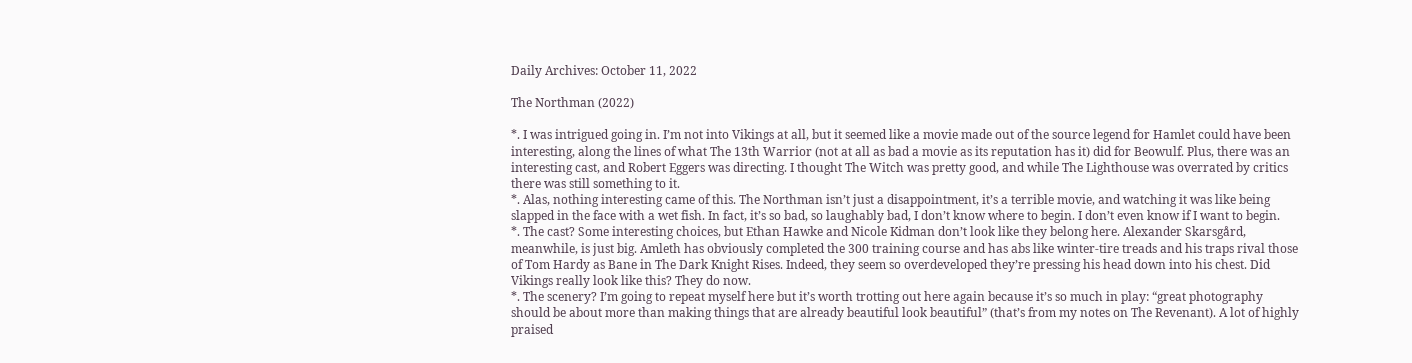Daily Archives: October 11, 2022

The Northman (2022)

*. I was intrigued going in. I’m not into Vikings at all, but it seemed like a movie made out of the source legend for Hamlet could have been interesting, along the lines of what The 13th Warrior (not at all as bad a movie as its reputation has it) did for Beowulf. Plus, there was an interesting cast, and Robert Eggers was directing. I thought The Witch was pretty good, and while The Lighthouse was overrated by critics there was still something to it.
*. Alas, nothing interesting came of this. The Northman isn’t just a disappointment, it’s a terrible movie, and watching it was like being slapped in the face with a wet fish. In fact, it’s so bad, so laughably bad, I don’t know where to begin. I don’t even know if I want to begin.
*. The cast? Some interesting choices, but Ethan Hawke and Nicole Kidman don’t look like they belong here. Alexander Skarsgård, meanwhile, is just big. Amleth has obviously completed the 300 training course and has abs like winter-tire treads and his traps rival those of Tom Hardy as Bane in The Dark Knight Rises. Indeed, they seem so overdeveloped they’re pressing his head down into his chest. Did Vikings really look like this? They do now.
*. The scenery? I’m going to repeat myself here but it’s worth trotting out here again because it’s so much in play: “great photography should be about more than making things that are already beautiful look beautiful” (that’s from my notes on The Revenant). A lot of highly praised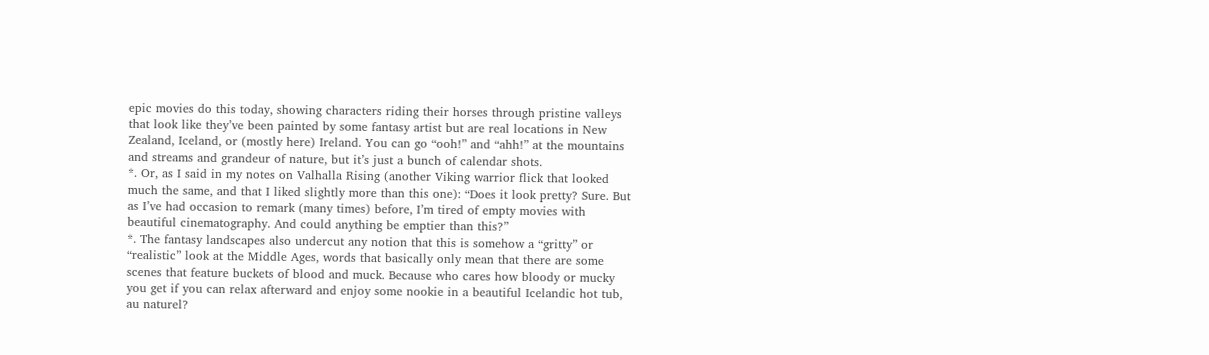epic movies do this today, showing characters riding their horses through pristine valleys that look like they’ve been painted by some fantasy artist but are real locations in New Zealand, Iceland, or (mostly here) Ireland. You can go “ooh!” and “ahh!” at the mountains and streams and grandeur of nature, but it’s just a bunch of calendar shots.
*. Or, as I said in my notes on Valhalla Rising (another Viking warrior flick that looked much the same, and that I liked slightly more than this one): “Does it look pretty? Sure. But as I’ve had occasion to remark (many times) before, I’m tired of empty movies with beautiful cinematography. And could anything be emptier than this?”
*. The fantasy landscapes also undercut any notion that this is somehow a “gritty” or “realistic” look at the Middle Ages, words that basically only mean that there are some scenes that feature buckets of blood and muck. Because who cares how bloody or mucky you get if you can relax afterward and enjoy some nookie in a beautiful Icelandic hot tub, au naturel?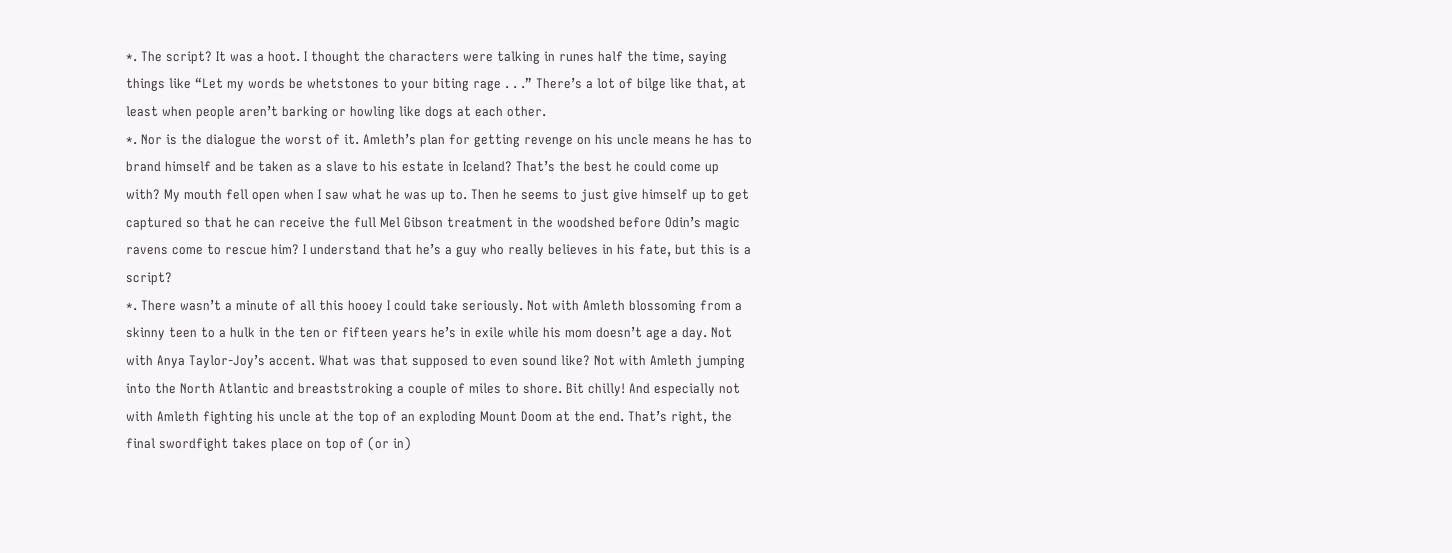*. The script? It was a hoot. I thought the characters were talking in runes half the time, saying things like “Let my words be whetstones to your biting rage . . .” There’s a lot of bilge like that, at least when people aren’t barking or howling like dogs at each other.
*. Nor is the dialogue the worst of it. Amleth’s plan for getting revenge on his uncle means he has to brand himself and be taken as a slave to his estate in Iceland? That’s the best he could come up with? My mouth fell open when I saw what he was up to. Then he seems to just give himself up to get captured so that he can receive the full Mel Gibson treatment in the woodshed before Odin’s magic ravens come to rescue him? I understand that he’s a guy who really believes in his fate, but this is a script?
*. There wasn’t a minute of all this hooey I could take seriously. Not with Amleth blossoming from a skinny teen to a hulk in the ten or fifteen years he’s in exile while his mom doesn’t age a day. Not with Anya Taylor-Joy’s accent. What was that supposed to even sound like? Not with Amleth jumping into the North Atlantic and breaststroking a couple of miles to shore. Bit chilly! And especially not with Amleth fighting his uncle at the top of an exploding Mount Doom at the end. That’s right, the final swordfight takes place on top of (or in)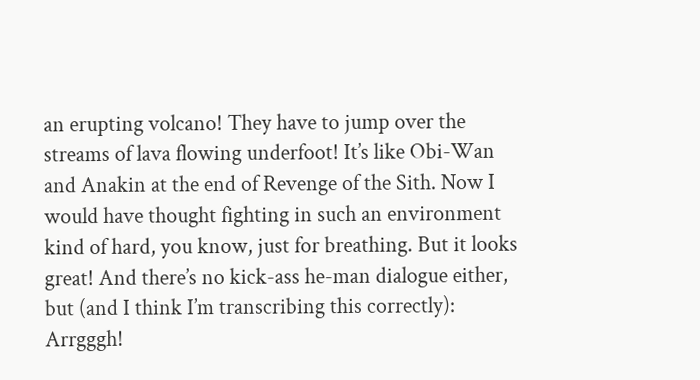an erupting volcano! They have to jump over the streams of lava flowing underfoot! It’s like Obi-Wan and Anakin at the end of Revenge of the Sith. Now I would have thought fighting in such an environment kind of hard, you know, just for breathing. But it looks great! And there’s no kick-ass he-man dialogue either, but (and I think I’m transcribing this correctly): Arrgggh!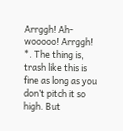Arrggh! Ah-wooooo! Arrggh!
*. The thing is, trash like this is fine as long as you don’t pitch it so high. But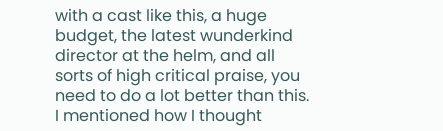with a cast like this, a huge budget, the latest wunderkind director at the helm, and all sorts of high critical praise, you need to do a lot better than this. I mentioned how I thought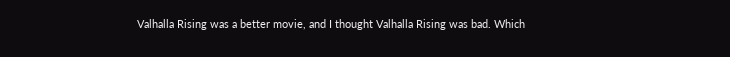Valhalla Rising was a better movie, and I thought Valhalla Rising was bad. Which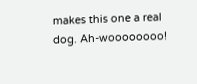makes this one a real dog. Ah-woooooooo!